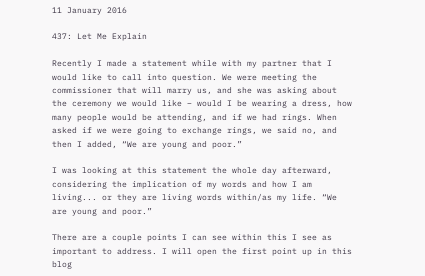11 January 2016

437: Let Me Explain

Recently I made a statement while with my partner that I would like to call into question. We were meeting the commissioner that will marry us, and she was asking about the ceremony we would like – would I be wearing a dress, how many people would be attending, and if we had rings. When asked if we were going to exchange rings, we said no, and then I added, “We are young and poor.”

I was looking at this statement the whole day afterward, considering the implication of my words and how I am living... or they are living words within/as my life. “We are young and poor.”

There are a couple points I can see within this I see as important to address. I will open the first point up in this blog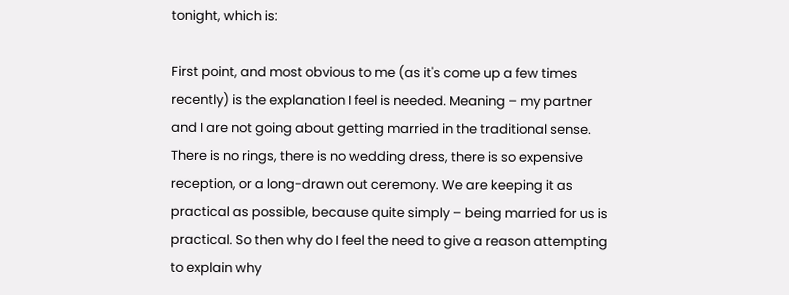tonight, which is:

First point, and most obvious to me (as it's come up a few times recently) is the explanation I feel is needed. Meaning – my partner and I are not going about getting married in the traditional sense. There is no rings, there is no wedding dress, there is so expensive reception, or a long-drawn out ceremony. We are keeping it as practical as possible, because quite simply – being married for us is practical. So then why do I feel the need to give a reason attempting to explain why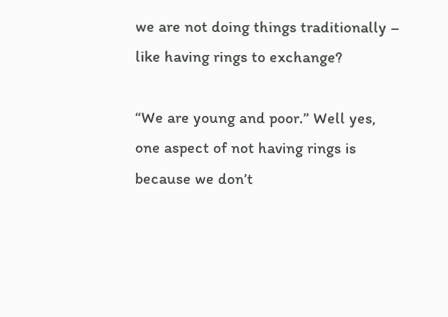we are not doing things traditionally – like having rings to exchange?

“We are young and poor.” Well yes, one aspect of not having rings is because we don’t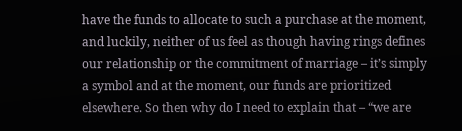have the funds to allocate to such a purchase at the moment, and luckily, neither of us feel as though having rings defines our relationship or the commitment of marriage – it’s simply a symbol and at the moment, our funds are prioritized elsewhere. So then why do I need to explain that – “we are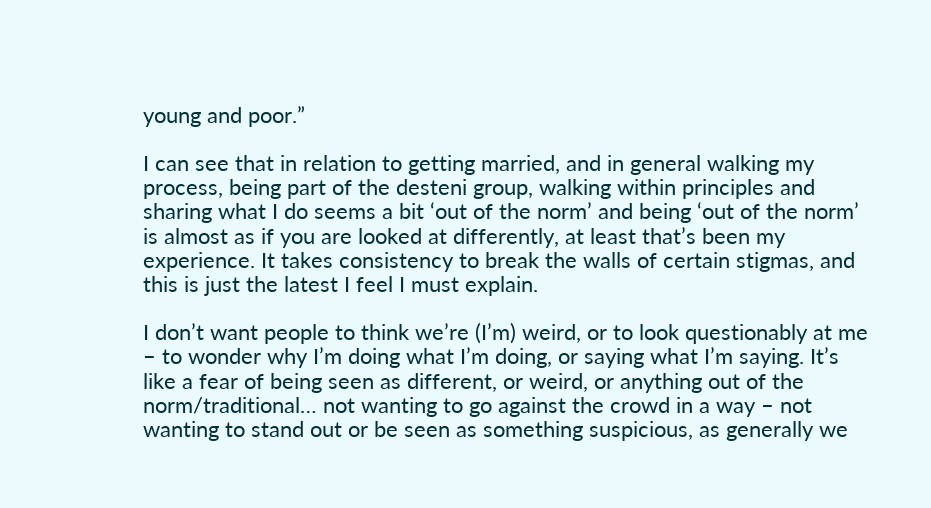young and poor.”

I can see that in relation to getting married, and in general walking my process, being part of the desteni group, walking within principles and sharing what I do seems a bit ‘out of the norm’ and being ‘out of the norm’ is almost as if you are looked at differently, at least that’s been my experience. It takes consistency to break the walls of certain stigmas, and this is just the latest I feel I must explain.

I don’t want people to think we’re (I’m) weird, or to look questionably at me – to wonder why I’m doing what I’m doing, or saying what I’m saying. It’s like a fear of being seen as different, or weird, or anything out of the norm/traditional… not wanting to go against the crowd in a way – not wanting to stand out or be seen as something suspicious, as generally we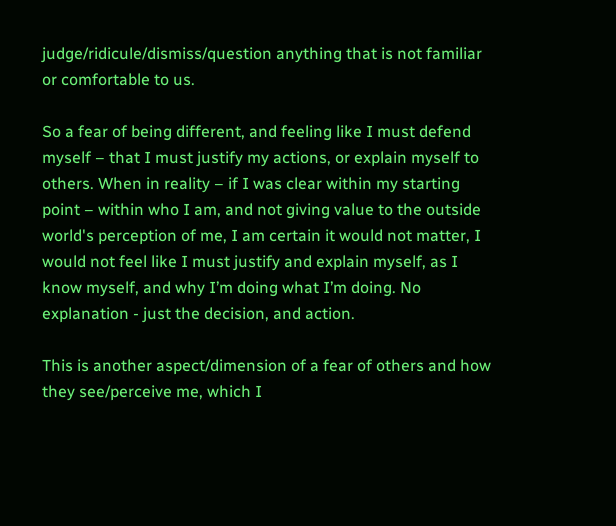judge/ridicule/dismiss/question anything that is not familiar or comfortable to us.

So a fear of being different, and feeling like I must defend myself – that I must justify my actions, or explain myself to others. When in reality – if I was clear within my starting point – within who I am, and not giving value to the outside world's perception of me, I am certain it would not matter, I would not feel like I must justify and explain myself, as I know myself, and why I’m doing what I’m doing. No explanation - just the decision, and action.

This is another aspect/dimension of a fear of others and how they see/perceive me, which I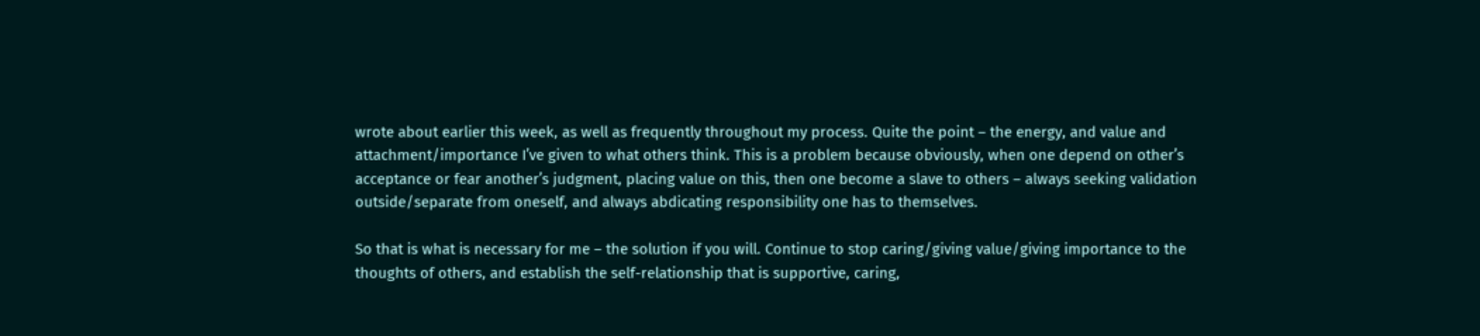wrote about earlier this week, as well as frequently throughout my process. Quite the point – the energy, and value and attachment/importance I’ve given to what others think. This is a problem because obviously, when one depend on other’s acceptance or fear another’s judgment, placing value on this, then one become a slave to others – always seeking validation outside/separate from oneself, and always abdicating responsibility one has to themselves.

So that is what is necessary for me – the solution if you will. Continue to stop caring/giving value/giving importance to the thoughts of others, and establish the self-relationship that is supportive, caring,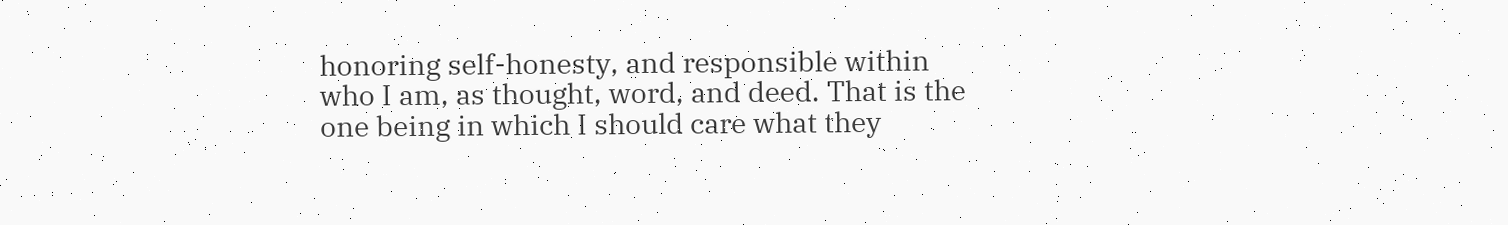honoring self-honesty, and responsible within who I am, as thought, word, and deed. That is the one being in which I should care what they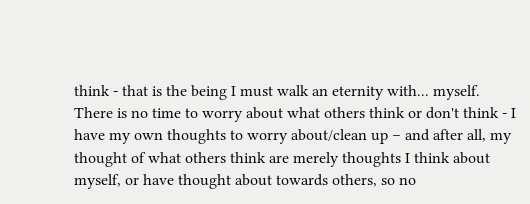think - that is the being I must walk an eternity with... myself. There is no time to worry about what others think or don't think - I have my own thoughts to worry about/clean up – and after all, my thought of what others think are merely thoughts I think about myself, or have thought about towards others, so no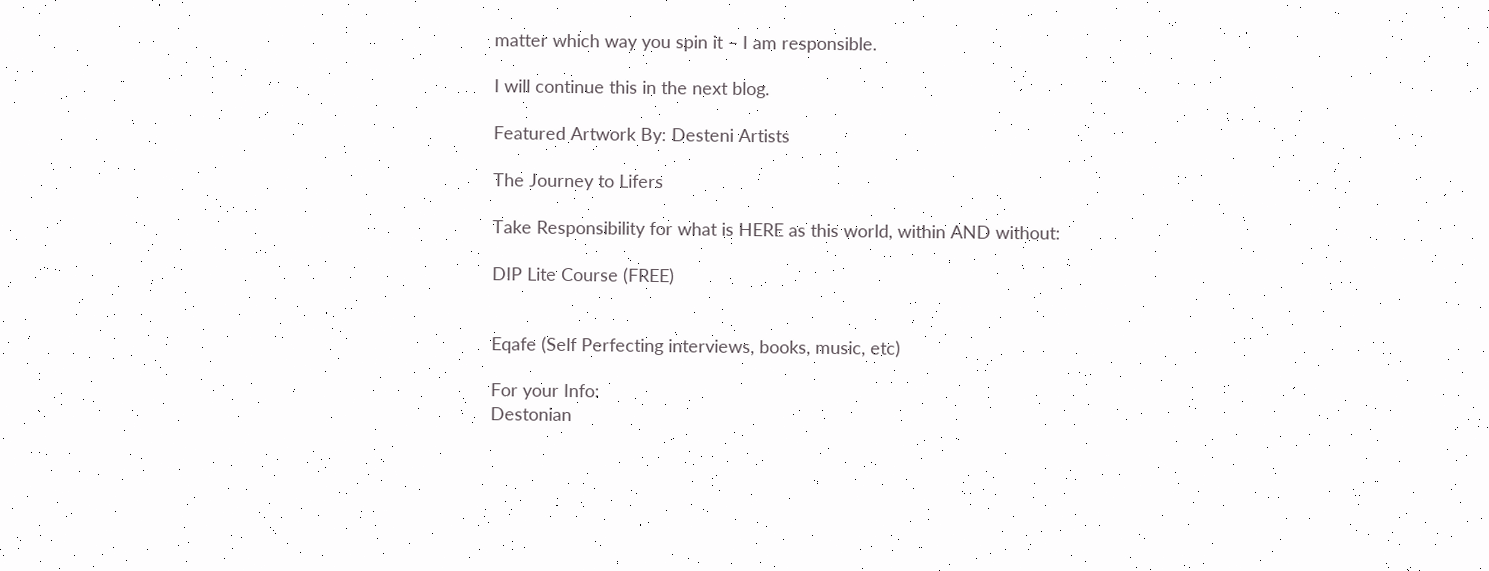matter which way you spin it – I am responsible.

I will continue this in the next blog.

Featured Artwork By: Desteni Artists

The Journey to Lifers

Take Responsibility for what is HERE as this world, within AND without:

DIP Lite Course (FREE)


Eqafe (Self Perfecting interviews, books, music, etc)

For your Info:
Destonian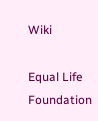Wiki

Equal Life Foundation